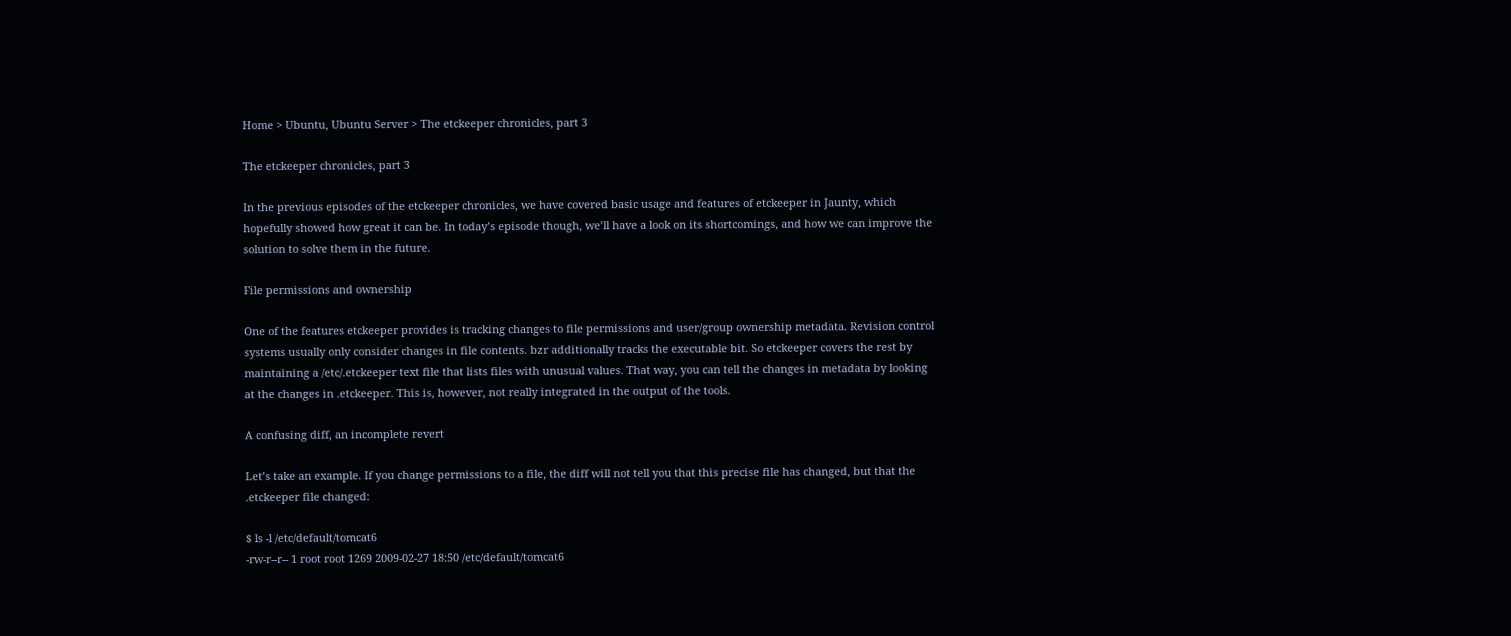Home > Ubuntu, Ubuntu Server > The etckeeper chronicles, part 3

The etckeeper chronicles, part 3

In the previous episodes of the etckeeper chronicles, we have covered basic usage and features of etckeeper in Jaunty, which hopefully showed how great it can be. In today’s episode though, we’ll have a look on its shortcomings, and how we can improve the solution to solve them in the future.

File permissions and ownership

One of the features etckeeper provides is tracking changes to file permissions and user/group ownership metadata. Revision control systems usually only consider changes in file contents. bzr additionally tracks the executable bit. So etckeeper covers the rest by maintaining a /etc/.etckeeper text file that lists files with unusual values. That way, you can tell the changes in metadata by looking at the changes in .etckeeper. This is, however, not really integrated in the output of the tools.

A confusing diff, an incomplete revert

Let’s take an example. If you change permissions to a file, the diff will not tell you that this precise file has changed, but that the .etckeeper file changed:

$ ls -l /etc/default/tomcat6
-rw-r--r-- 1 root root 1269 2009-02-27 18:50 /etc/default/tomcat6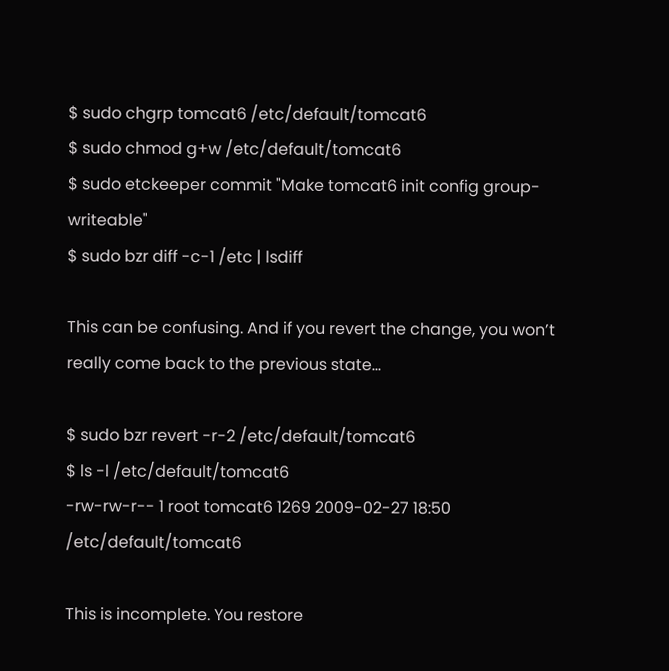$ sudo chgrp tomcat6 /etc/default/tomcat6
$ sudo chmod g+w /etc/default/tomcat6
$ sudo etckeeper commit "Make tomcat6 init config group-writeable"
$ sudo bzr diff -c-1 /etc | lsdiff

This can be confusing. And if you revert the change, you won’t really come back to the previous state…

$ sudo bzr revert -r-2 /etc/default/tomcat6
$ ls -l /etc/default/tomcat6
-rw-rw-r-- 1 root tomcat6 1269 2009-02-27 18:50 /etc/default/tomcat6

This is incomplete. You restore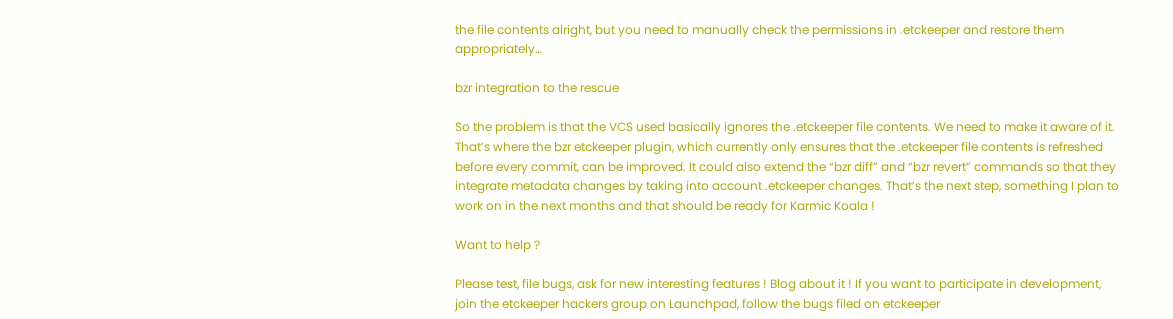the file contents alright, but you need to manually check the permissions in .etckeeper and restore them appropriately…

bzr integration to the rescue

So the problem is that the VCS used basically ignores the .etckeeper file contents. We need to make it aware of it. That’s where the bzr etckeeper plugin, which currently only ensures that the .etckeeper file contents is refreshed before every commit, can be improved. It could also extend the “bzr diff” and “bzr revert” commands so that they integrate metadata changes by taking into account .etckeeper changes. That’s the next step, something I plan to work on in the next months and that should be ready for Karmic Koala !

Want to help ?

Please test, file bugs, ask for new interesting features ! Blog about it ! If you want to participate in development, join the etckeeper hackers group on Launchpad, follow the bugs filed on etckeeper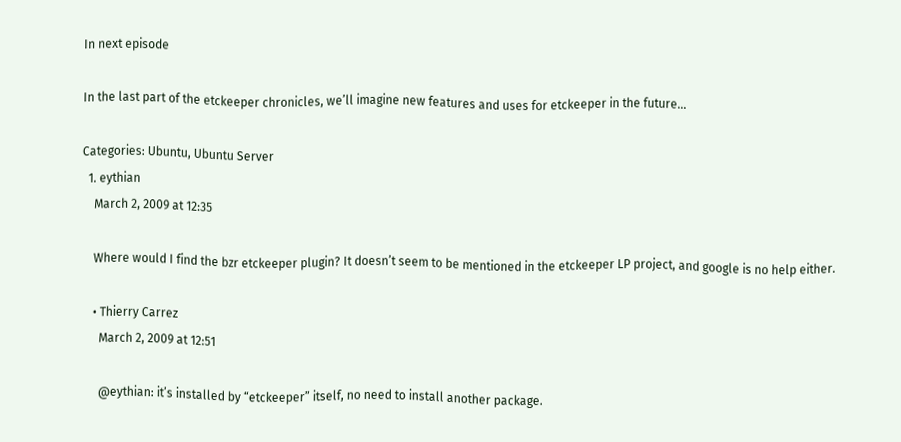In next episode

In the last part of the etckeeper chronicles, we’ll imagine new features and uses for etckeeper in the future…

Categories: Ubuntu, Ubuntu Server
  1. eythian
    March 2, 2009 at 12:35

    Where would I find the bzr etckeeper plugin? It doesn’t seem to be mentioned in the etckeeper LP project, and google is no help either.

    • Thierry Carrez
      March 2, 2009 at 12:51

      @eythian: it’s installed by “etckeeper” itself, no need to install another package.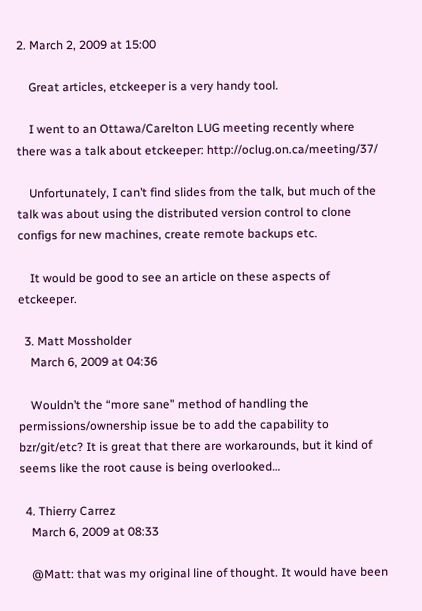2. March 2, 2009 at 15:00

    Great articles, etckeeper is a very handy tool.

    I went to an Ottawa/Carelton LUG meeting recently where there was a talk about etckeeper: http://oclug.on.ca/meeting/37/

    Unfortunately, I can’t find slides from the talk, but much of the talk was about using the distributed version control to clone configs for new machines, create remote backups etc.

    It would be good to see an article on these aspects of etckeeper.

  3. Matt Mossholder
    March 6, 2009 at 04:36

    Wouldn’t the “more sane” method of handling the permissions/ownership issue be to add the capability to bzr/git/etc? It is great that there are workarounds, but it kind of seems like the root cause is being overlooked…

  4. Thierry Carrez
    March 6, 2009 at 08:33

    @Matt: that was my original line of thought. It would have been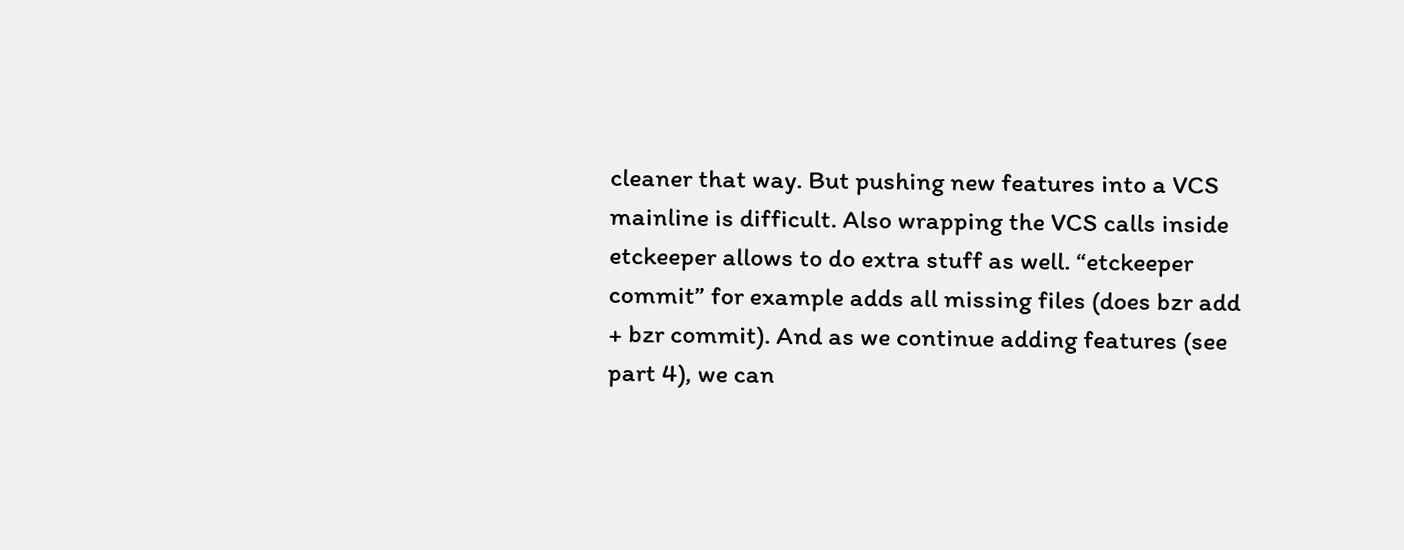cleaner that way. But pushing new features into a VCS mainline is difficult. Also wrapping the VCS calls inside etckeeper allows to do extra stuff as well. “etckeeper commit” for example adds all missing files (does bzr add + bzr commit). And as we continue adding features (see part 4), we can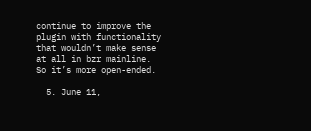continue to improve the plugin with functionality that wouldn’t make sense at all in bzr mainline. So it’s more open-ended.

  5. June 11,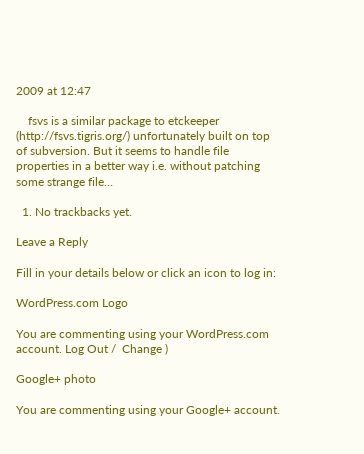2009 at 12:47

    fsvs is a similar package to etckeeper (http://fsvs.tigris.org/) unfortunately built on top of subversion. But it seems to handle file properties in a better way i.e. without patching some strange file…

  1. No trackbacks yet.

Leave a Reply

Fill in your details below or click an icon to log in:

WordPress.com Logo

You are commenting using your WordPress.com account. Log Out /  Change )

Google+ photo

You are commenting using your Google+ account.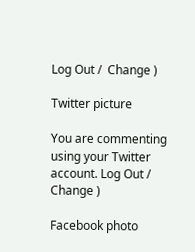Log Out /  Change )

Twitter picture

You are commenting using your Twitter account. Log Out /  Change )

Facebook photo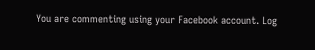You are commenting using your Facebook account. Log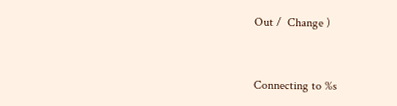Out /  Change )


Connecting to %s